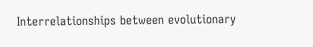Interrelationships between evolutionary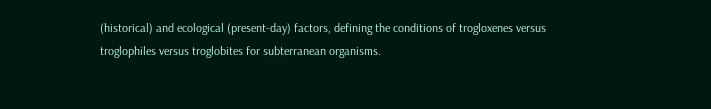(historical) and ecological (present-day) factors, defining the conditions of trogloxenes versus troglophiles versus troglobites for subterranean organisms.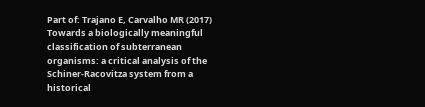Part of: Trajano E, Carvalho MR (2017) Towards a biologically meaningful classification of subterranean organisms: a critical analysis of the Schiner-Racovitza system from a historical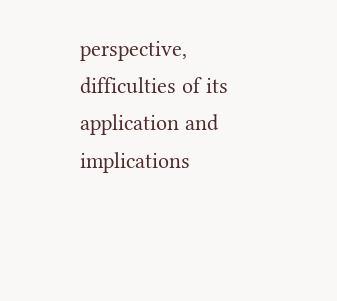perspective, difficulties of its application and implications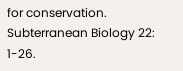for conservation. Subterranean Biology 22: 1-26.